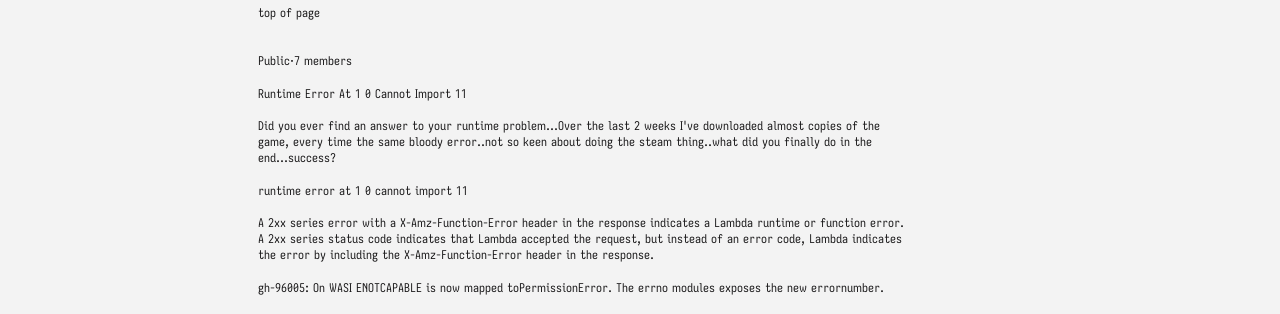top of page


Public·7 members

Runtime Error At 1 0 Cannot Import 11

Did you ever find an answer to your runtime problem...Over the last 2 weeks I've downloaded almost copies of the game, every time the same bloody error..not so keen about doing the steam thing..what did you finally do in the end...success?

runtime error at 1 0 cannot import 11

A 2xx series error with a X-Amz-Function-Error header in the response indicates a Lambda runtime or function error. A 2xx series status code indicates that Lambda accepted the request, but instead of an error code, Lambda indicates the error by including the X-Amz-Function-Error header in the response.

gh-96005: On WASI ENOTCAPABLE is now mapped toPermissionError. The errno modules exposes the new errornumber.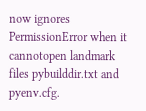now ignores PermissionError when it cannotopen landmark files pybuilddir.txt and pyenv.cfg.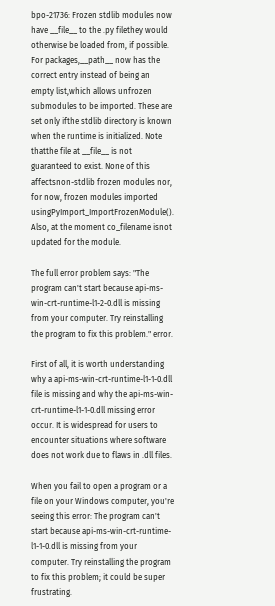bpo-21736: Frozen stdlib modules now have __file__ to the .py filethey would otherwise be loaded from, if possible. For packages,__path__ now has the correct entry instead of being an empty list,which allows unfrozen submodules to be imported. These are set only ifthe stdlib directory is known when the runtime is initialized. Note thatthe file at __file__ is not guaranteed to exist. None of this affectsnon-stdlib frozen modules nor, for now, frozen modules imported usingPyImport_ImportFrozenModule(). Also, at the moment co_filename isnot updated for the module.

The full error problem says: "The program can't start because api-ms-win-crt-runtime-l1-2-0.dll is missing from your computer. Try reinstalling the program to fix this problem." error.

First of all, it is worth understanding why a api-ms-win-crt-runtime-l1-1-0.dll file is missing and why the api-ms-win-crt-runtime-l1-1-0.dll missing error occur. It is widespread for users to encounter situations where software does not work due to flaws in .dll files.

When you fail to open a program or a file on your Windows computer, you're seeing this error: The program can't start because api-ms-win-crt-runtime-l1-1-0.dll is missing from your computer. Try reinstalling the program to fix this problem; it could be super frustrating.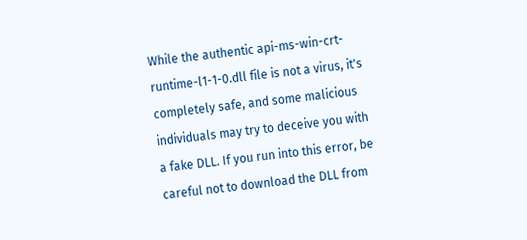While the authentic api-ms-win-crt-runtime-l1-1-0.dll file is not a virus, it's completely safe, and some malicious individuals may try to deceive you with a fake DLL. If you run into this error, be careful not to download the DLL from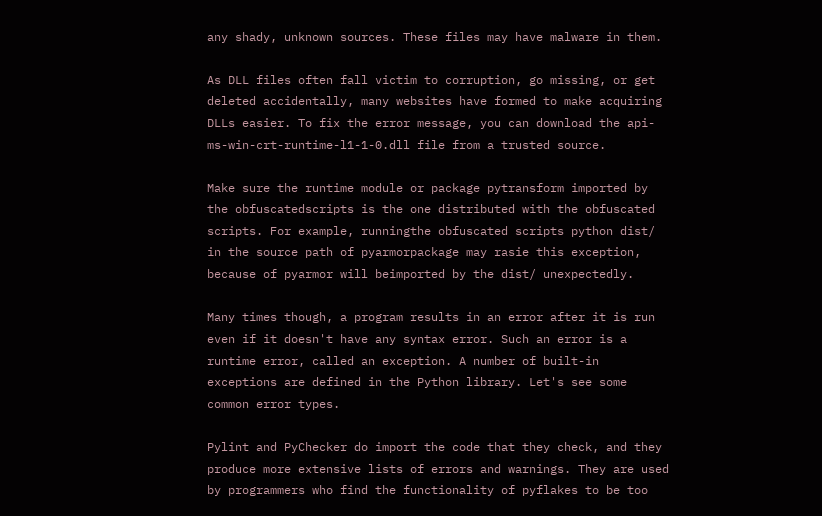any shady, unknown sources. These files may have malware in them.

As DLL files often fall victim to corruption, go missing, or get deleted accidentally, many websites have formed to make acquiring DLLs easier. To fix the error message, you can download the api-ms-win-crt-runtime-l1-1-0.dll file from a trusted source.

Make sure the runtime module or package pytransform imported by the obfuscatedscripts is the one distributed with the obfuscated scripts. For example, runningthe obfuscated scripts python dist/ in the source path of pyarmorpackage may rasie this exception, because of pyarmor will beimported by the dist/ unexpectedly.

Many times though, a program results in an error after it is run even if it doesn't have any syntax error. Such an error is a runtime error, called an exception. A number of built-in exceptions are defined in the Python library. Let's see some common error types.

Pylint and PyChecker do import the code that they check, and they produce more extensive lists of errors and warnings. They are used by programmers who find the functionality of pyflakes to be too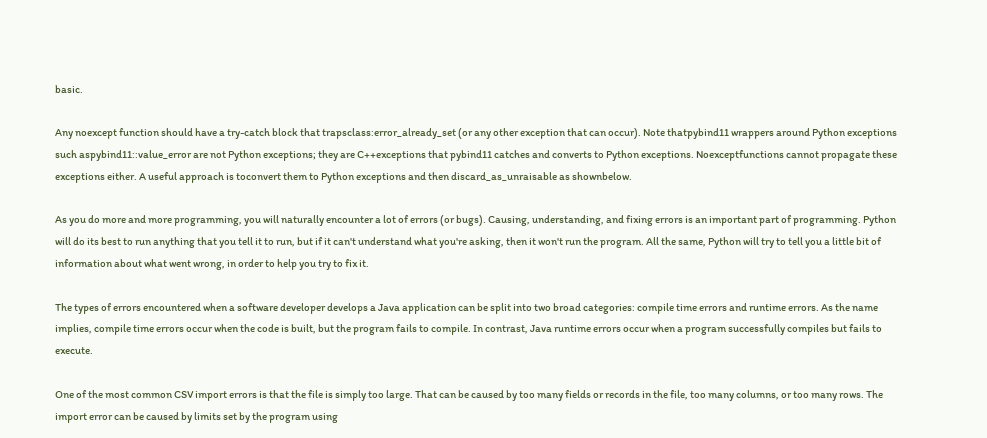basic.

Any noexcept function should have a try-catch block that trapsclass:error_already_set (or any other exception that can occur). Note thatpybind11 wrappers around Python exceptions such aspybind11::value_error are not Python exceptions; they are C++exceptions that pybind11 catches and converts to Python exceptions. Noexceptfunctions cannot propagate these exceptions either. A useful approach is toconvert them to Python exceptions and then discard_as_unraisable as shownbelow.

As you do more and more programming, you will naturally encounter a lot of errors (or bugs). Causing, understanding, and fixing errors is an important part of programming. Python will do its best to run anything that you tell it to run, but if it can't understand what you're asking, then it won't run the program. All the same, Python will try to tell you a little bit of information about what went wrong, in order to help you try to fix it.

The types of errors encountered when a software developer develops a Java application can be split into two broad categories: compile time errors and runtime errors. As the name implies, compile time errors occur when the code is built, but the program fails to compile. In contrast, Java runtime errors occur when a program successfully compiles but fails to execute.

One of the most common CSV import errors is that the file is simply too large. That can be caused by too many fields or records in the file, too many columns, or too many rows. The import error can be caused by limits set by the program using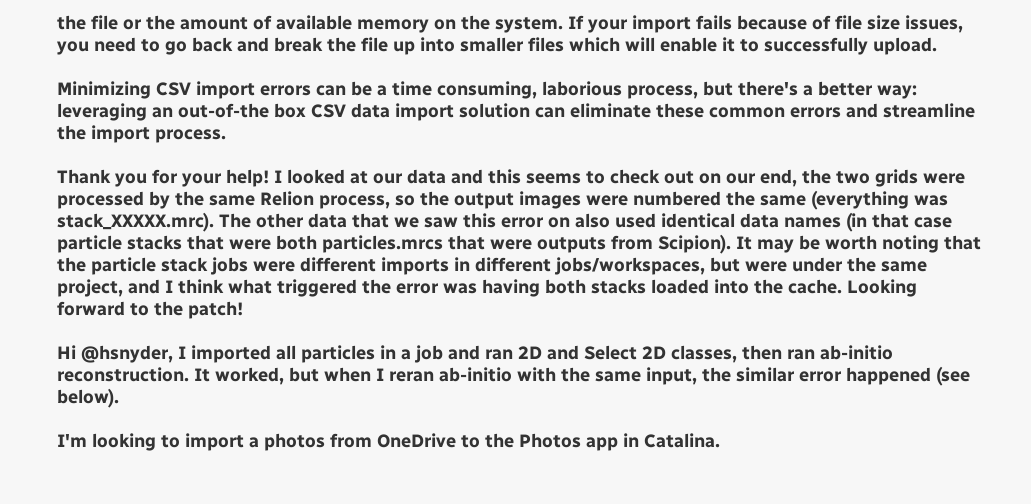the file or the amount of available memory on the system. If your import fails because of file size issues, you need to go back and break the file up into smaller files which will enable it to successfully upload.

Minimizing CSV import errors can be a time consuming, laborious process, but there's a better way: leveraging an out-of-the box CSV data import solution can eliminate these common errors and streamline the import process.

Thank you for your help! I looked at our data and this seems to check out on our end, the two grids were processed by the same Relion process, so the output images were numbered the same (everything was stack_XXXXX.mrc). The other data that we saw this error on also used identical data names (in that case particle stacks that were both particles.mrcs that were outputs from Scipion). It may be worth noting that the particle stack jobs were different imports in different jobs/workspaces, but were under the same project, and I think what triggered the error was having both stacks loaded into the cache. Looking forward to the patch!

Hi @hsnyder, I imported all particles in a job and ran 2D and Select 2D classes, then ran ab-initio reconstruction. It worked, but when I reran ab-initio with the same input, the similar error happened (see below).

I'm looking to import a photos from OneDrive to the Photos app in Catalina.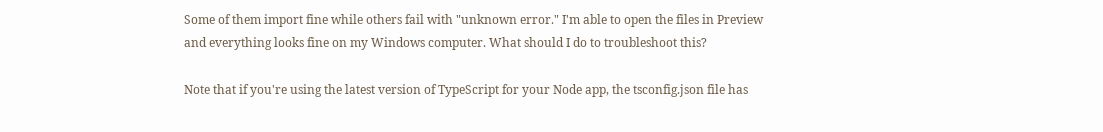Some of them import fine while others fail with "unknown error." I'm able to open the files in Preview and everything looks fine on my Windows computer. What should I do to troubleshoot this?

Note that if you're using the latest version of TypeScript for your Node app, the tsconfig.json file has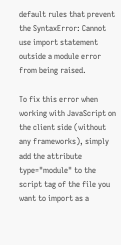default rules that prevent the SyntaxError: Cannot use import statement outside a module error from being raised.

To fix this error when working with JavaScript on the client side (without any frameworks), simply add the attribute type="module" to the script tag of the file you want to import as a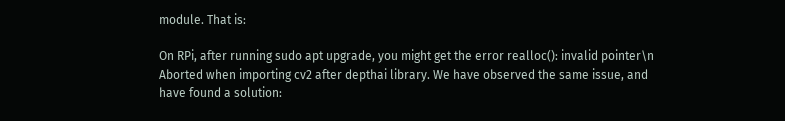module. That is:

On RPi, after running sudo apt upgrade, you might get the error realloc(): invalid pointer\n Aborted when importing cv2 after depthai library. We have observed the same issue, and have found a solution: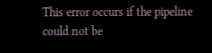This error occurs if the pipeline could not be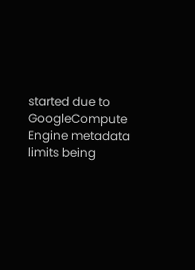started due to GoogleCompute Engine metadata limits being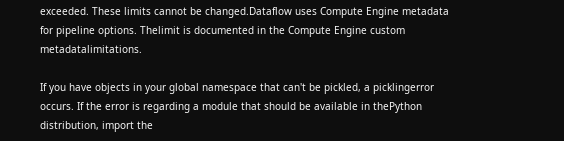exceeded. These limits cannot be changed.Dataflow uses Compute Engine metadata for pipeline options. Thelimit is documented in the Compute Engine custom metadatalimitations.

If you have objects in your global namespace that can't be pickled, a picklingerror occurs. If the error is regarding a module that should be available in thePython distribution, import the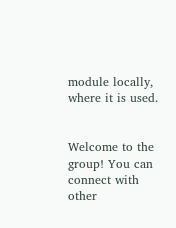module locally, where it is used.


Welcome to the group! You can connect with other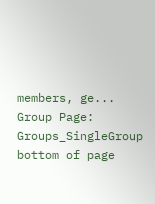members, ge...
Group Page: Groups_SingleGroup
bottom of page